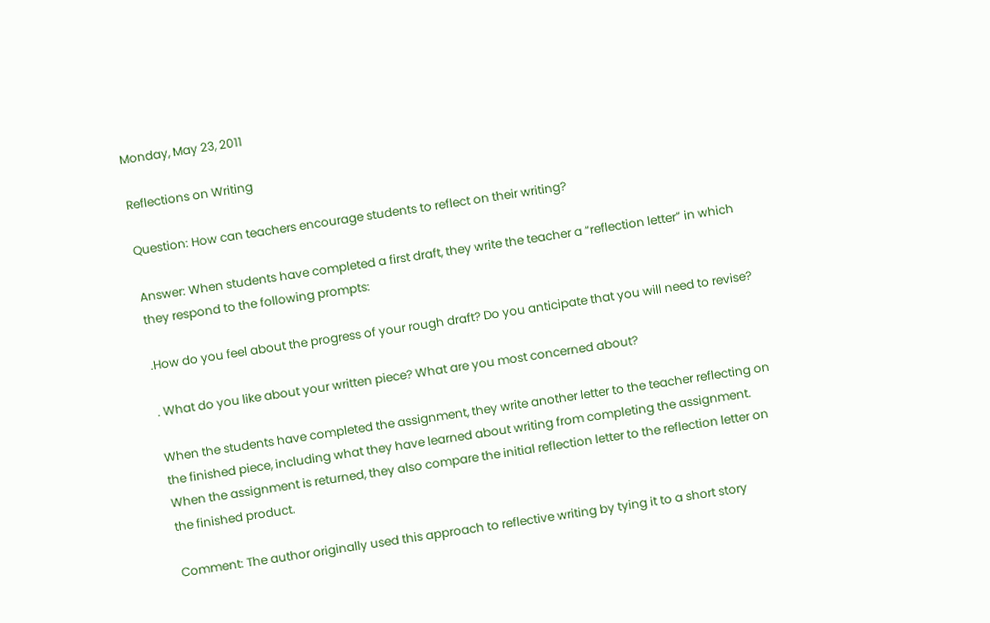Monday, May 23, 2011

Reflections on Writing

Question: How can teachers encourage students to reflect on their writing?

Answer: When students have completed a first draft, they write the teacher a “reflection letter” in which they respond to the following prompts:

.How do you feel about the progress of your rough draft? Do you anticipate that you will need to revise?

. What do you like about your written piece? What are you most concerned about?

When the students have completed the assignment, they write another letter to the teacher reflecting on the finished piece, including what they have learned about writing from completing the assignment. When the assignment is returned, they also compare the initial reflection letter to the reflection letter on the finished product.

Comment: The author originally used this approach to reflective writing by tying it to a short story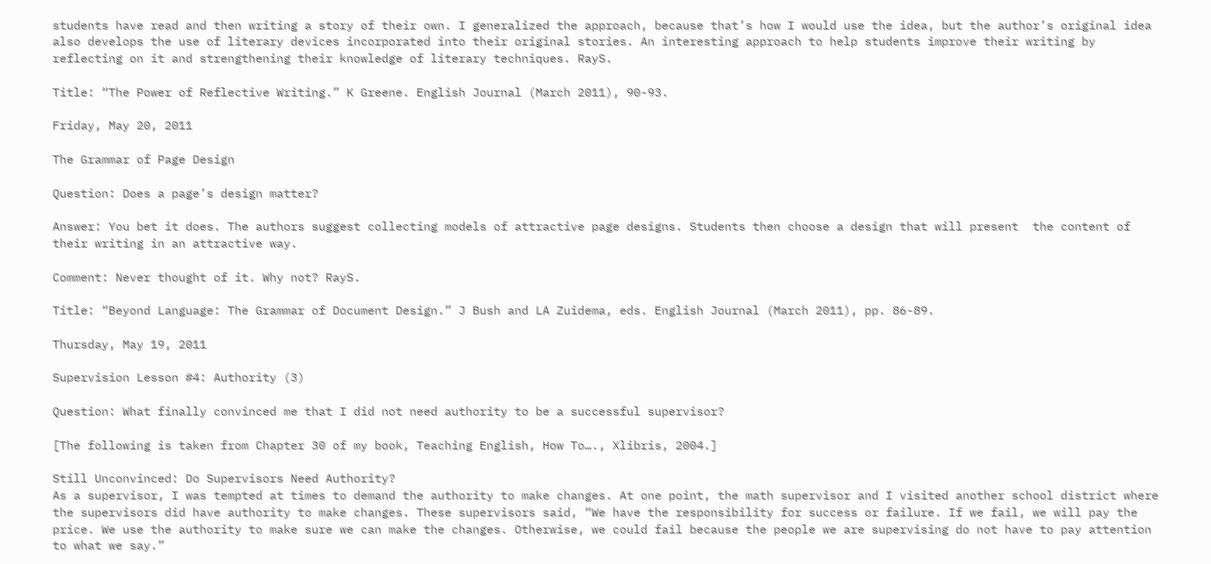students have read and then writing a story of their own. I generalized the approach, because that’s how I would use the idea, but the author’s original idea also develops the use of literary devices incorporated into their original stories. An interesting approach to help students improve their writing by reflecting on it and strengthening their knowledge of literary techniques. RayS.

Title: “The Power of Reflective Writing.” K Greene. English Journal (March 2011), 90-93.

Friday, May 20, 2011

The Grammar of Page Design

Question: Does a page’s design matter?

Answer: You bet it does. The authors suggest collecting models of attractive page designs. Students then choose a design that will present  the content of their writing in an attractive way.

Comment: Never thought of it. Why not? RayS.

Title: “Beyond Language: The Grammar of Document Design.” J Bush and LA Zuidema, eds. English Journal (March 2011), pp. 86-89.

Thursday, May 19, 2011

Supervision Lesson #4: Authority (3)

Question: What finally convinced me that I did not need authority to be a successful supervisor?

[The following is taken from Chapter 30 of my book, Teaching English, How To…., Xlibris, 2004.]

Still Unconvinced: Do Supervisors Need Authority?
As a supervisor, I was tempted at times to demand the authority to make changes. At one point, the math supervisor and I visited another school district where the supervisors did have authority to make changes. These supervisors said, “We have the responsibility for success or failure. If we fail, we will pay the price. We use the authority to make sure we can make the changes. Otherwise, we could fail because the people we are supervising do not have to pay attention to what we say.”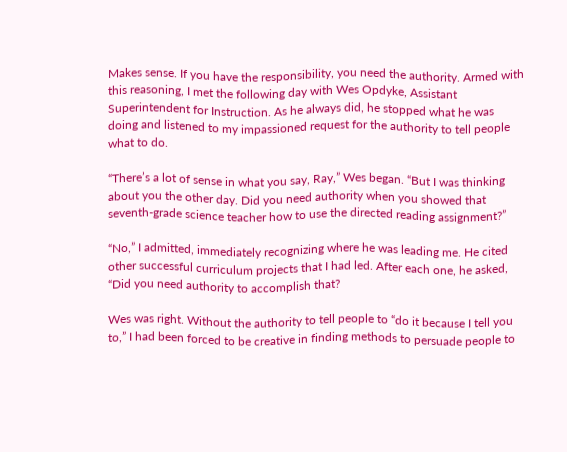Makes sense. If you have the responsibility, you need the authority. Armed with this reasoning, I met the following day with Wes Opdyke, Assistant Superintendent for Instruction. As he always did, he stopped what he was doing and listened to my impassioned request for the authority to tell people what to do.

“There’s a lot of sense in what you say, Ray,” Wes began. “But I was thinking about you the other day. Did you need authority when you showed that seventh-grade science teacher how to use the directed reading assignment?”

“No,” I admitted, immediately recognizing where he was leading me. He cited other successful curriculum projects that I had led. After each one, he asked, “Did you need authority to accomplish that?

Wes was right. Without the authority to tell people to “do it because I tell you to,” I had been forced to be creative in finding methods to persuade people to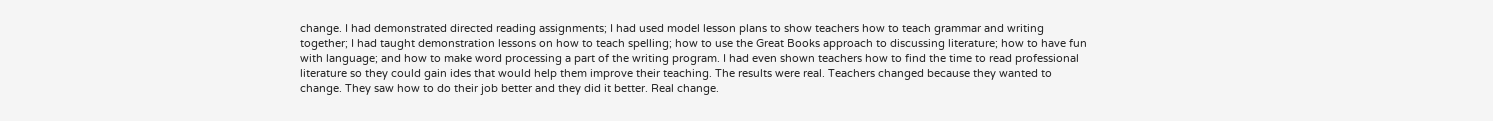change. I had demonstrated directed reading assignments; I had used model lesson plans to show teachers how to teach grammar and writing together; I had taught demonstration lessons on how to teach spelling; how to use the Great Books approach to discussing literature; how to have fun with language; and how to make word processing a part of the writing program. I had even shown teachers how to find the time to read professional literature so they could gain ides that would help them improve their teaching. The results were real. Teachers changed because they wanted to change. They saw how to do their job better and they did it better. Real change.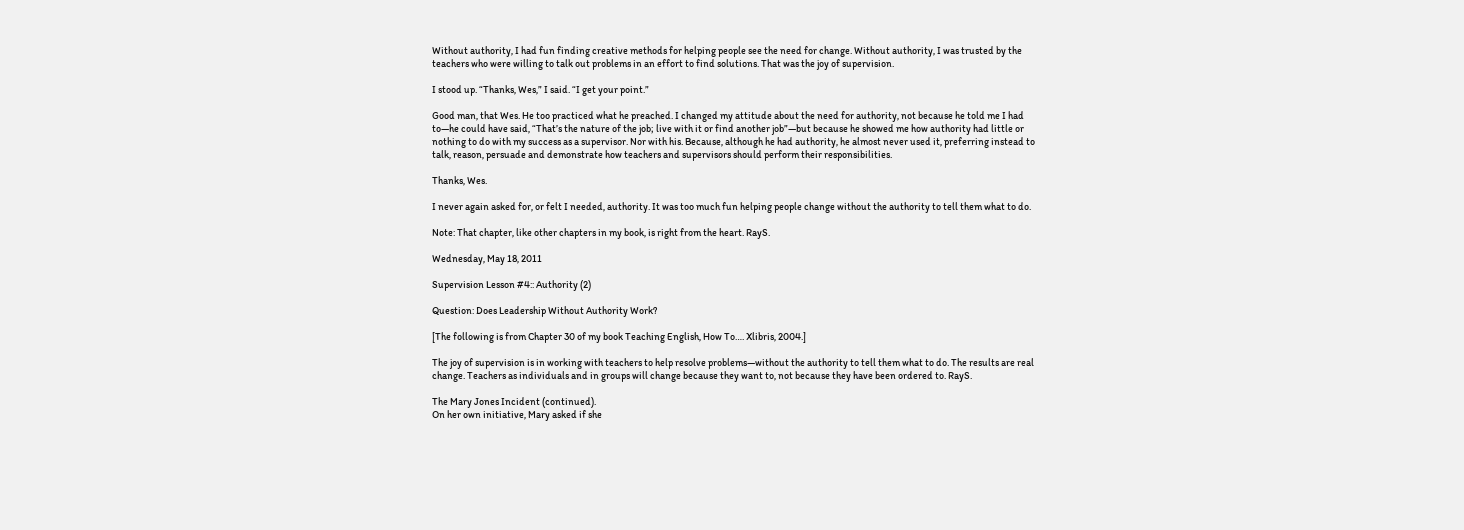Without authority, I had fun finding creative methods for helping people see the need for change. Without authority, I was trusted by the teachers who were willing to talk out problems in an effort to find solutions. That was the joy of supervision.

I stood up. “Thanks, Wes,” I said. “I get your point.”

Good man, that Wes. He too practiced what he preached. I changed my attitude about the need for authority, not because he told me I had to—he could have said, “That’s the nature of the job; live with it or find another job”—but because he showed me how authority had little or nothing to do with my success as a supervisor. Nor with his. Because, although he had authority, he almost never used it, preferring instead to talk, reason, persuade and demonstrate how teachers and supervisors should perform their responsibilities.

Thanks, Wes.

I never again asked for, or felt I needed, authority. It was too much fun helping people change without the authority to tell them what to do.

Note: That chapter, like other chapters in my book, is right from the heart. RayS.

Wednesday, May 18, 2011

Supervision Lesson #4:: Authority (2)

Question: Does Leadership Without Authority Work?

[The following is from Chapter 30 of my book Teaching English, How To…. Xlibris, 2004.]

The joy of supervision is in working with teachers to help resolve problems—without the authority to tell them what to do. The results are real change. Teachers as individuals and in groups will change because they want to, not because they have been ordered to. RayS.

The Mary Jones Incident (continued).
On her own initiative, Mary asked if she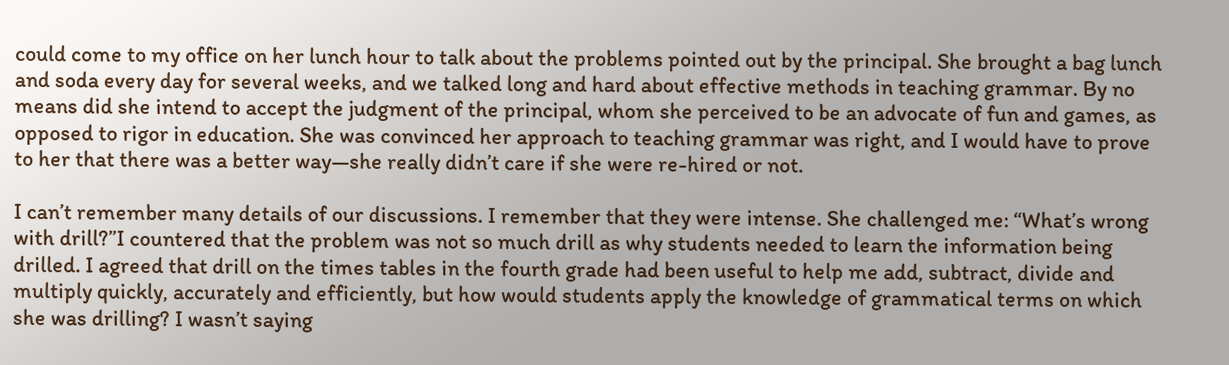could come to my office on her lunch hour to talk about the problems pointed out by the principal. She brought a bag lunch and soda every day for several weeks, and we talked long and hard about effective methods in teaching grammar. By no means did she intend to accept the judgment of the principal, whom she perceived to be an advocate of fun and games, as opposed to rigor in education. She was convinced her approach to teaching grammar was right, and I would have to prove to her that there was a better way—she really didn’t care if she were re-hired or not.

I can’t remember many details of our discussions. I remember that they were intense. She challenged me: “What’s wrong with drill?”I countered that the problem was not so much drill as why students needed to learn the information being drilled. I agreed that drill on the times tables in the fourth grade had been useful to help me add, subtract, divide and multiply quickly, accurately and efficiently, but how would students apply the knowledge of grammatical terms on which she was drilling? I wasn’t saying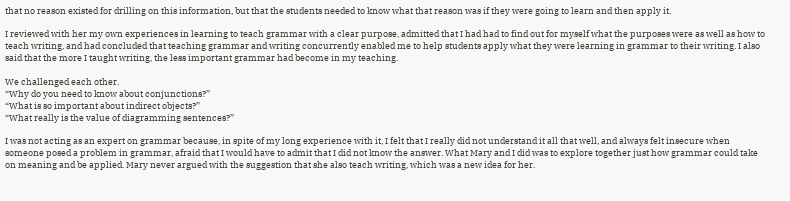that no reason existed for drilling on this information, but that the students needed to know what that reason was if they were going to learn and then apply it.

I reviewed with her my own experiences in learning to teach grammar with a clear purpose, admitted that I had had to find out for myself what the purposes were as well as how to teach writing, and had concluded that teaching grammar and writing concurrently enabled me to help students apply what they were learning in grammar to their writing. I also said that the more I taught writing, the less important grammar had become in my teaching.

We challenged each other.
“Why do you need to know about conjunctions?”
“What is so important about indirect objects?”
“What really is the value of diagramming sentences?”

I was not acting as an expert on grammar because, in spite of my long experience with it, I felt that I really did not understand it all that well, and always felt insecure when someone posed a problem in grammar, afraid that I would have to admit that I did not know the answer. What Mary and I did was to explore together just how grammar could take on meaning and be applied. Mary never argued with the suggestion that she also teach writing, which was a new idea for her.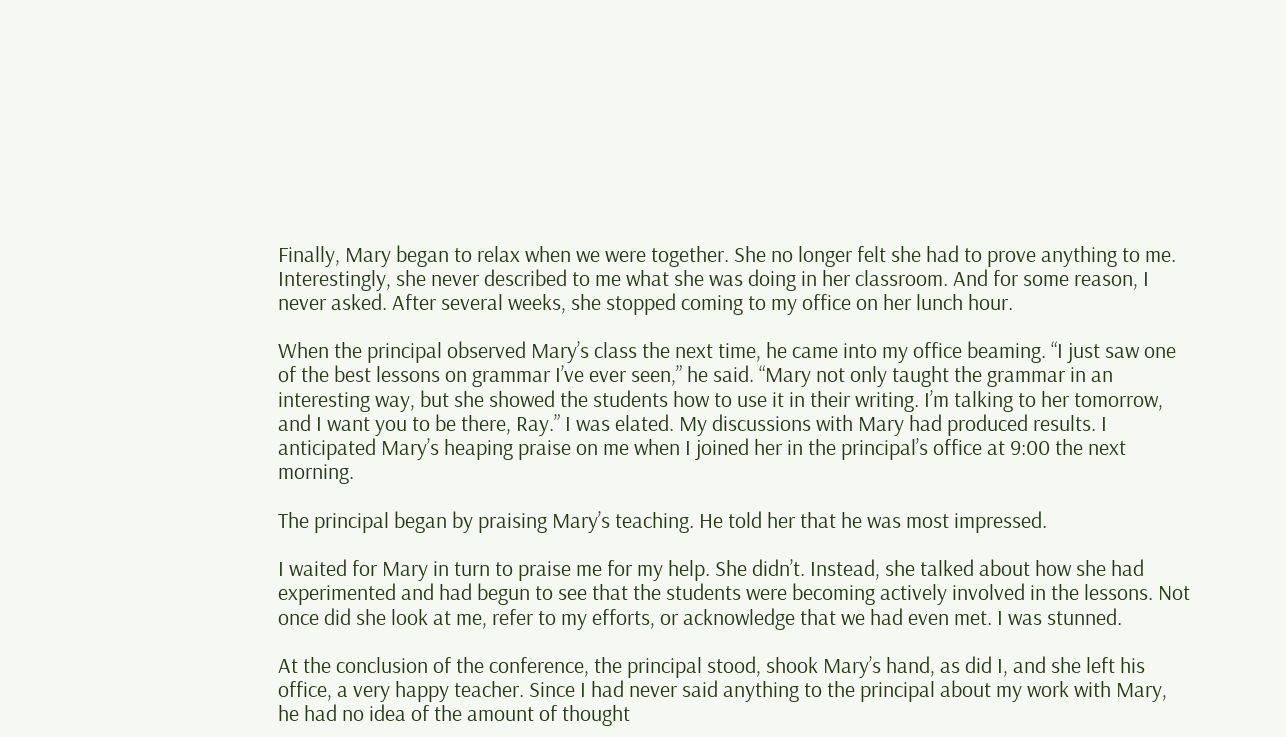Finally, Mary began to relax when we were together. She no longer felt she had to prove anything to me. Interestingly, she never described to me what she was doing in her classroom. And for some reason, I never asked. After several weeks, she stopped coming to my office on her lunch hour.

When the principal observed Mary’s class the next time, he came into my office beaming. “I just saw one of the best lessons on grammar I’ve ever seen,” he said. “Mary not only taught the grammar in an interesting way, but she showed the students how to use it in their writing. I’m talking to her tomorrow, and I want you to be there, Ray.” I was elated. My discussions with Mary had produced results. I anticipated Mary’s heaping praise on me when I joined her in the principal’s office at 9:00 the next morning.

The principal began by praising Mary’s teaching. He told her that he was most impressed.

I waited for Mary in turn to praise me for my help. She didn’t. Instead, she talked about how she had experimented and had begun to see that the students were becoming actively involved in the lessons. Not once did she look at me, refer to my efforts, or acknowledge that we had even met. I was stunned.

At the conclusion of the conference, the principal stood, shook Mary’s hand, as did I, and she left his office, a very happy teacher. Since I had never said anything to the principal about my work with Mary, he had no idea of the amount of thought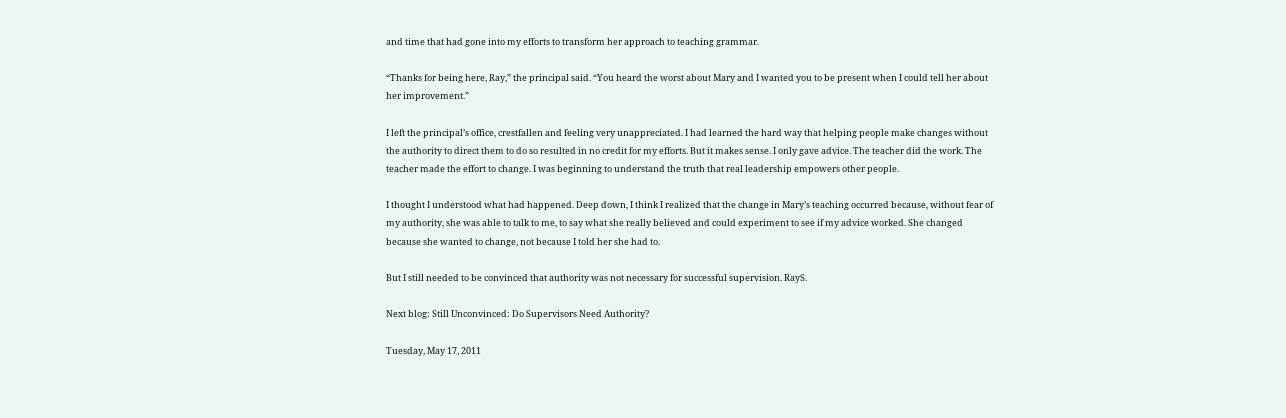and time that had gone into my efforts to transform her approach to teaching grammar.

“Thanks for being here, Ray,” the principal said. “You heard the worst about Mary and I wanted you to be present when I could tell her about her improvement.”

I left the principal’s office, crestfallen and feeling very unappreciated. I had learned the hard way that helping people make changes without the authority to direct them to do so resulted in no credit for my efforts. But it makes sense. I only gave advice. The teacher did the work. The teacher made the effort to change. I was beginning to understand the truth that real leadership empowers other people.

I thought I understood what had happened. Deep down, I think I realized that the change in Mary’s teaching occurred because, without fear of my authority, she was able to talk to me, to say what she really believed and could experiment to see if my advice worked. She changed because she wanted to change, not because I told her she had to.

But I still needed to be convinced that authority was not necessary for successful supervision. RayS.

Next blog: Still Unconvinced: Do Supervisors Need Authority?

Tuesday, May 17, 2011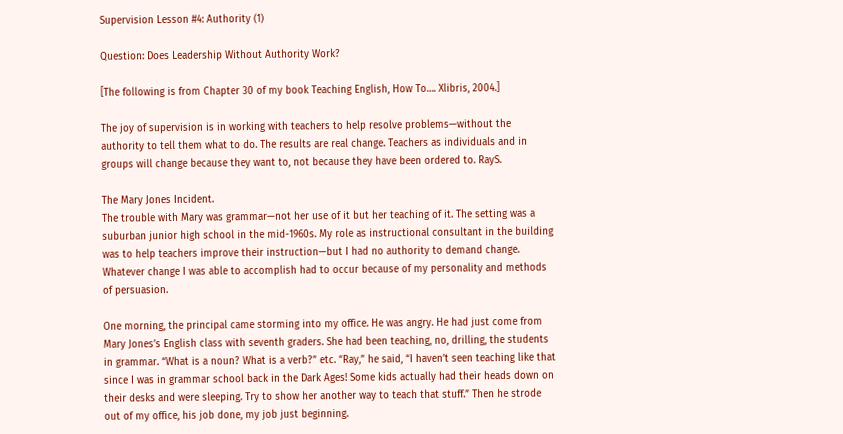Supervision Lesson #4: Authority (1)

Question: Does Leadership Without Authority Work?

[The following is from Chapter 30 of my book Teaching English, How To…. Xlibris, 2004.]

The joy of supervision is in working with teachers to help resolve problems—without the authority to tell them what to do. The results are real change. Teachers as individuals and in groups will change because they want to, not because they have been ordered to. RayS.

The Mary Jones Incident.
The trouble with Mary was grammar—not her use of it but her teaching of it. The setting was a suburban junior high school in the mid-1960s. My role as instructional consultant in the building was to help teachers improve their instruction—but I had no authority to demand change. Whatever change I was able to accomplish had to occur because of my personality and methods of persuasion.

One morning, the principal came storming into my office. He was angry. He had just come from Mary Jones’s English class with seventh graders. She had been teaching, no, drilling, the students in grammar. “What is a noun? What is a verb?” etc. “Ray,” he said, “I haven’t seen teaching like that since I was in grammar school back in the Dark Ages! Some kids actually had their heads down on their desks and were sleeping. Try to show her another way to teach that stuff.” Then he strode out of my office, his job done, my job just beginning.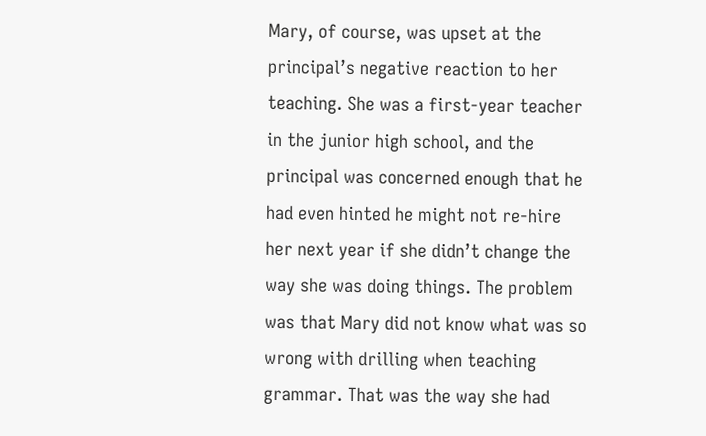Mary, of course, was upset at the principal’s negative reaction to her teaching. She was a first-year teacher in the junior high school, and the principal was concerned enough that he had even hinted he might not re-hire her next year if she didn’t change the way she was doing things. The problem was that Mary did not know what was so wrong with drilling when teaching grammar. That was the way she had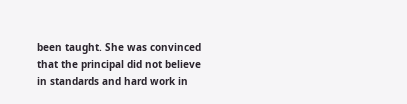been taught. She was convinced that the principal did not believe in standards and hard work in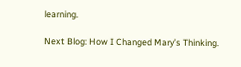learning.

Next Blog: How I Changed Mary’s Thinking.